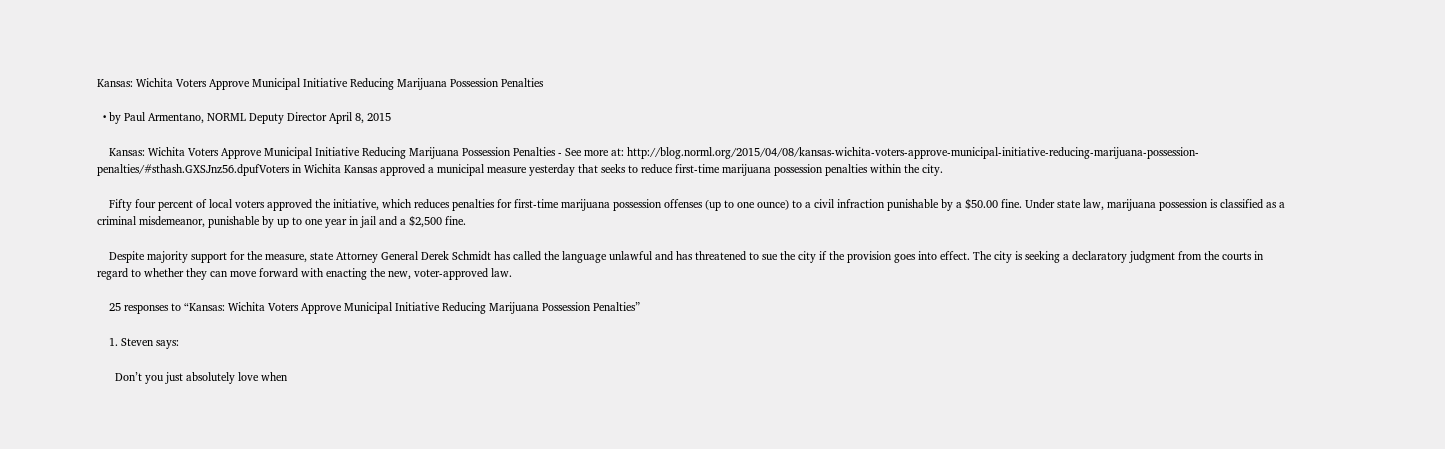Kansas: Wichita Voters Approve Municipal Initiative Reducing Marijuana Possession Penalties

  • by Paul Armentano, NORML Deputy Director April 8, 2015

    Kansas: Wichita Voters Approve Municipal Initiative Reducing Marijuana Possession Penalties - See more at: http://blog.norml.org/2015/04/08/kansas-wichita-voters-approve-municipal-initiative-reducing-marijuana-possession-penalties/#sthash.GXSJnz56.dpufVoters in Wichita Kansas approved a municipal measure yesterday that seeks to reduce first-time marijuana possession penalties within the city.

    Fifty four percent of local voters approved the initiative, which reduces penalties for first-time marijuana possession offenses (up to one ounce) to a civil infraction punishable by a $50.00 fine. Under state law, marijuana possession is classified as a criminal misdemeanor, punishable by up to one year in jail and a $2,500 fine.

    Despite majority support for the measure, state Attorney General Derek Schmidt has called the language unlawful and has threatened to sue the city if the provision goes into effect. The city is seeking a declaratory judgment from the courts in regard to whether they can move forward with enacting the new, voter-approved law.

    25 responses to “Kansas: Wichita Voters Approve Municipal Initiative Reducing Marijuana Possession Penalties”

    1. Steven says:

      Don’t you just absolutely love when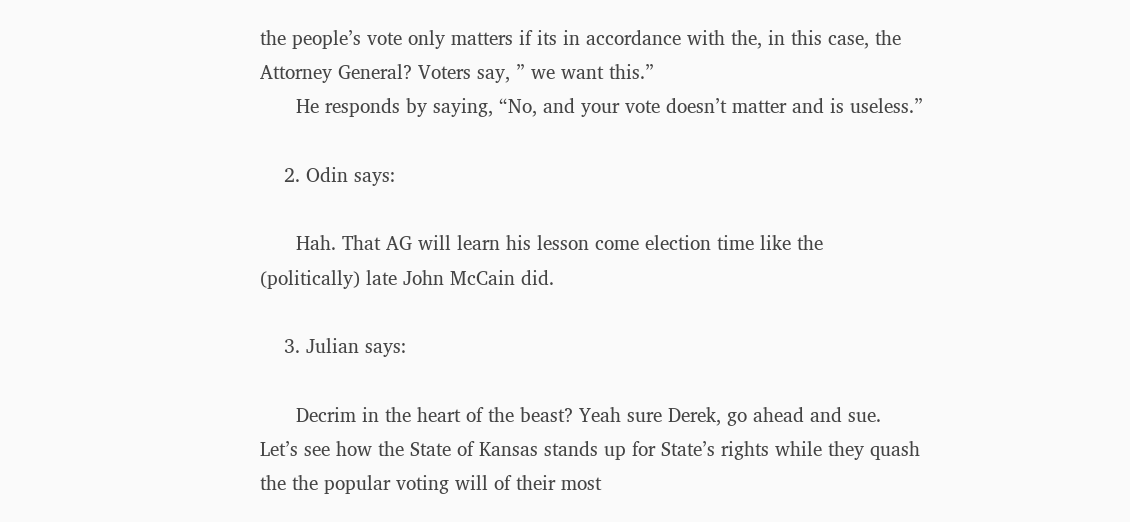the people’s vote only matters if its in accordance with the, in this case, the Attorney General? Voters say, ” we want this.”
      He responds by saying, “No, and your vote doesn’t matter and is useless.”

    2. Odin says:

      Hah. That AG will learn his lesson come election time like the (politically) late John McCain did.

    3. Julian says:

      Decrim in the heart of the beast? Yeah sure Derek, go ahead and sue. Let’s see how the State of Kansas stands up for State’s rights while they quash the the popular voting will of their most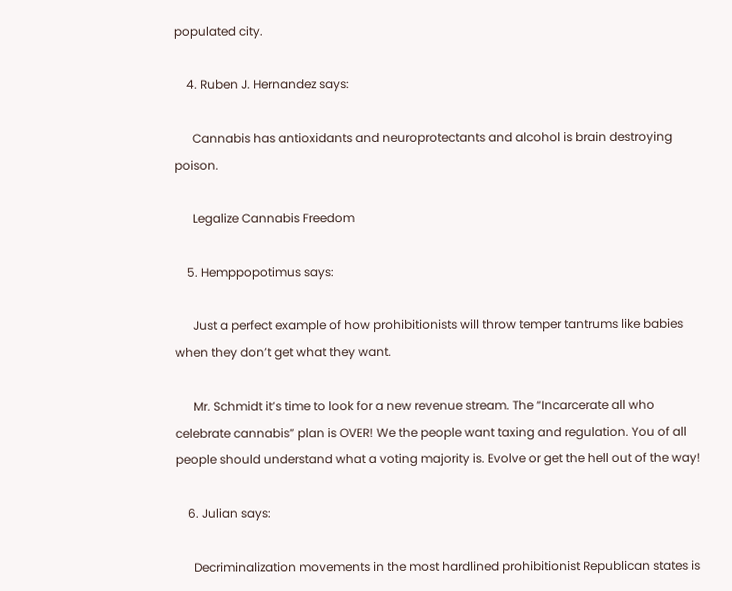populated city.

    4. Ruben J. Hernandez says:

      Cannabis has antioxidants and neuroprotectants and alcohol is brain destroying poison.

      Legalize Cannabis Freedom

    5. Hemppopotimus says:

      Just a perfect example of how prohibitionists will throw temper tantrums like babies when they don’t get what they want.

      Mr. Schmidt it’s time to look for a new revenue stream. The “Incarcerate all who celebrate cannabis” plan is OVER! We the people want taxing and regulation. You of all people should understand what a voting majority is. Evolve or get the hell out of the way!

    6. Julian says:

      Decriminalization movements in the most hardlined prohibitionist Republican states is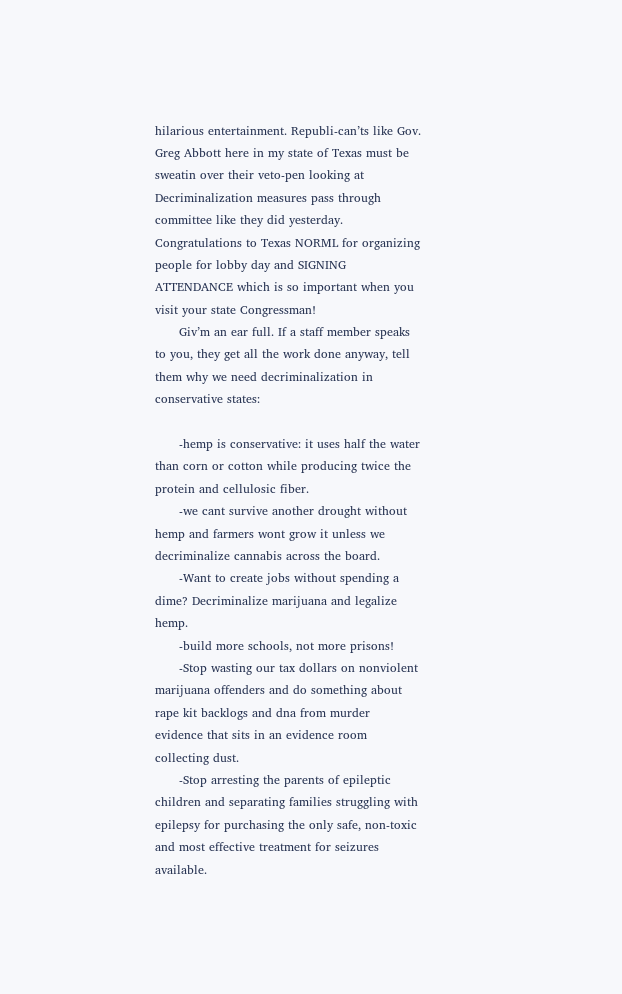hilarious entertainment. Republi-can’ts like Gov. Greg Abbott here in my state of Texas must be sweatin over their veto-pen looking at Decriminalization measures pass through committee like they did yesterday. Congratulations to Texas NORML for organizing people for lobby day and SIGNING ATTENDANCE which is so important when you visit your state Congressman!
      Giv’m an ear full. If a staff member speaks to you, they get all the work done anyway, tell them why we need decriminalization in conservative states:

      -hemp is conservative: it uses half the water than corn or cotton while producing twice the protein and cellulosic fiber.
      -we cant survive another drought without hemp and farmers wont grow it unless we decriminalize cannabis across the board.
      -Want to create jobs without spending a dime? Decriminalize marijuana and legalize hemp.
      -build more schools, not more prisons!
      -Stop wasting our tax dollars on nonviolent marijuana offenders and do something about rape kit backlogs and dna from murder evidence that sits in an evidence room collecting dust.
      -Stop arresting the parents of epileptic children and separating families struggling with epilepsy for purchasing the only safe, non-toxic and most effective treatment for seizures available.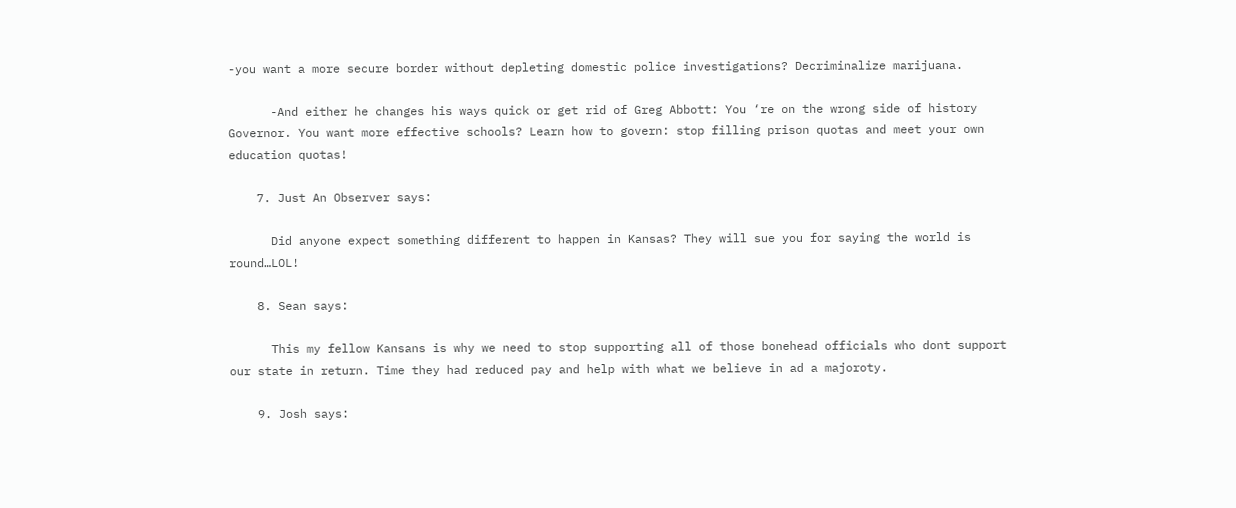-you want a more secure border without depleting domestic police investigations? Decriminalize marijuana.

      -And either he changes his ways quick or get rid of Greg Abbott: You ‘re on the wrong side of history Governor. You want more effective schools? Learn how to govern: stop filling prison quotas and meet your own education quotas!

    7. Just An Observer says:

      Did anyone expect something different to happen in Kansas? They will sue you for saying the world is round…LOL!

    8. Sean says:

      This my fellow Kansans is why we need to stop supporting all of those bonehead officials who dont support our state in return. Time they had reduced pay and help with what we believe in ad a majoroty.

    9. Josh says: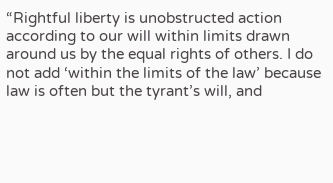“Rightful liberty is unobstructed action according to our will within limits drawn around us by the equal rights of others. I do not add ‘within the limits of the law’ because law is often but the tyrant’s will, and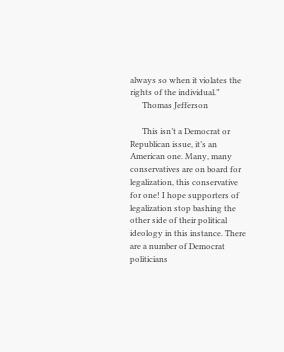always so when it violates the rights of the individual.”
      Thomas Jefferson

      This isn’t a Democrat or Republican issue, it’s an American one. Many, many conservatives are on board for legalization, this conservative for one! I hope supporters of legalization stop bashing the other side of their political ideology in this instance. There are a number of Democrat politicians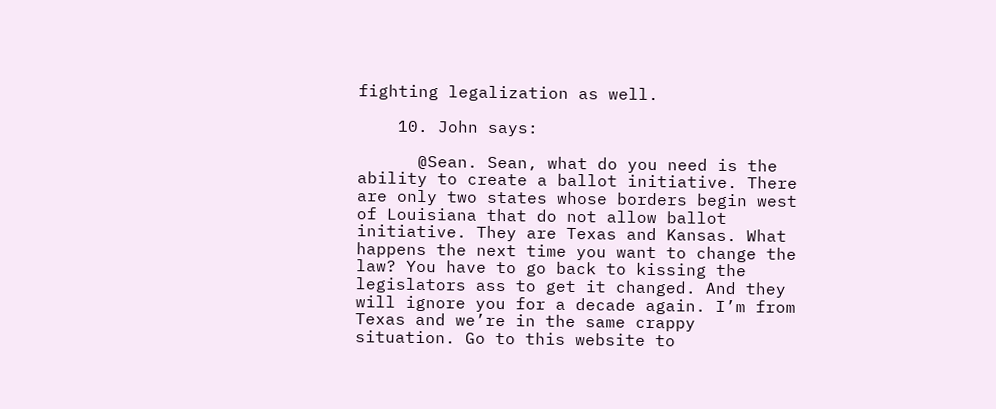fighting legalization as well.

    10. John says:

      @Sean. Sean, what do you need is the ability to create a ballot initiative. There are only two states whose borders begin west of Louisiana that do not allow ballot initiative. They are Texas and Kansas. What happens the next time you want to change the law? You have to go back to kissing the legislators ass to get it changed. And they will ignore you for a decade again. I’m from Texas and we’re in the same crappy situation. Go to this website to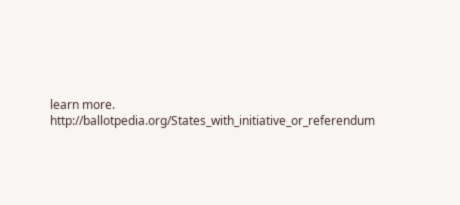learn more. http://ballotpedia.org/States_with_initiative_or_referendum